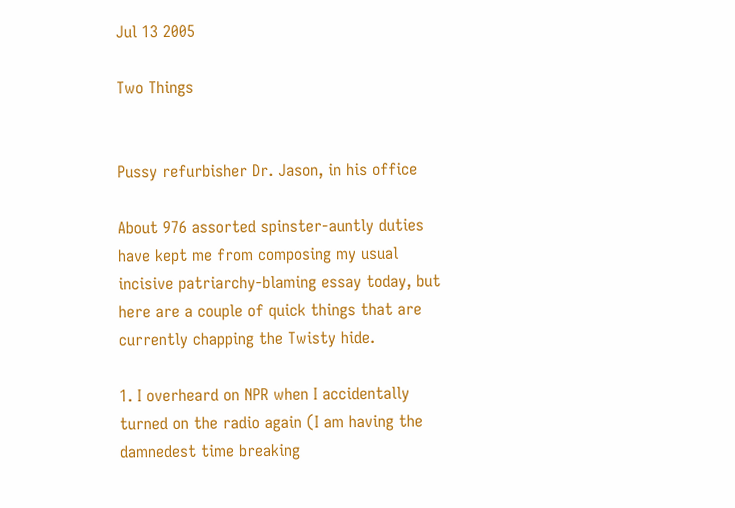Jul 13 2005

Two Things


Pussy refurbisher Dr. Jason, in his office

About 976 assorted spinster-auntly duties have kept me from composing my usual incisive patriarchy-blaming essay today, but here are a couple of quick things that are currently chapping the Twisty hide.

1. I overheard on NPR when I accidentally turned on the radio again (I am having the damnedest time breaking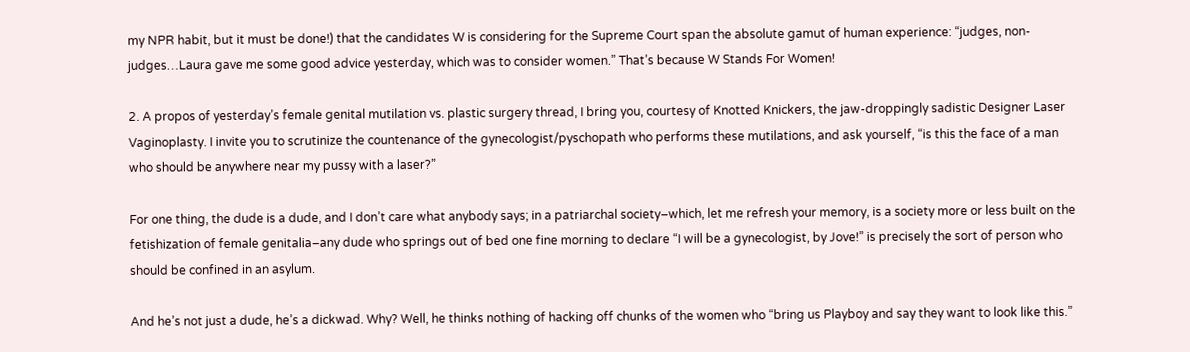my NPR habit, but it must be done!) that the candidates W is considering for the Supreme Court span the absolute gamut of human experience: “judges, non-judges…Laura gave me some good advice yesterday, which was to consider women.” That’s because W Stands For Women!

2. A propos of yesterday’s female genital mutilation vs. plastic surgery thread, I bring you, courtesy of Knotted Knickers, the jaw-droppingly sadistic Designer Laser Vaginoplasty. I invite you to scrutinize the countenance of the gynecologist/pyschopath who performs these mutilations, and ask yourself, “is this the face of a man who should be anywhere near my pussy with a laser?”

For one thing, the dude is a dude, and I don’t care what anybody says; in a patriarchal society–which, let me refresh your memory, is a society more or less built on the fetishization of female genitalia–any dude who springs out of bed one fine morning to declare “I will be a gynecologist, by Jove!” is precisely the sort of person who should be confined in an asylum.

And he’s not just a dude, he’s a dickwad. Why? Well, he thinks nothing of hacking off chunks of the women who “bring us Playboy and say they want to look like this.”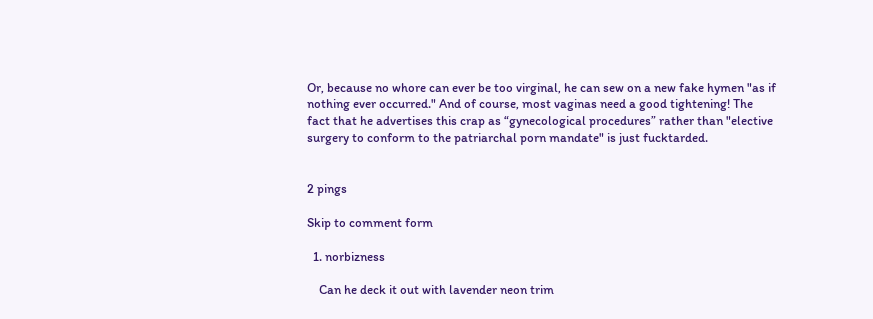Or, because no whore can ever be too virginal, he can sew on a new fake hymen "as if nothing ever occurred." And of course, most vaginas need a good tightening! The fact that he advertises this crap as “gynecological procedures” rather than "elective surgery to conform to the patriarchal porn mandate" is just fucktarded.


2 pings

Skip to comment form

  1. norbizness

    Can he deck it out with lavender neon trim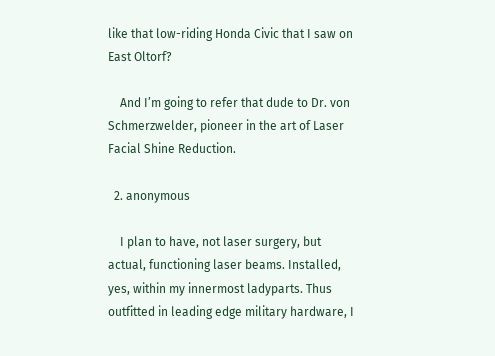like that low-riding Honda Civic that I saw on East Oltorf?

    And I’m going to refer that dude to Dr. von Schmerzwelder, pioneer in the art of Laser Facial Shine Reduction.

  2. anonymous

    I plan to have, not laser surgery, but actual, functioning laser beams. Installed, yes, within my innermost ladyparts. Thus outfitted in leading edge military hardware, I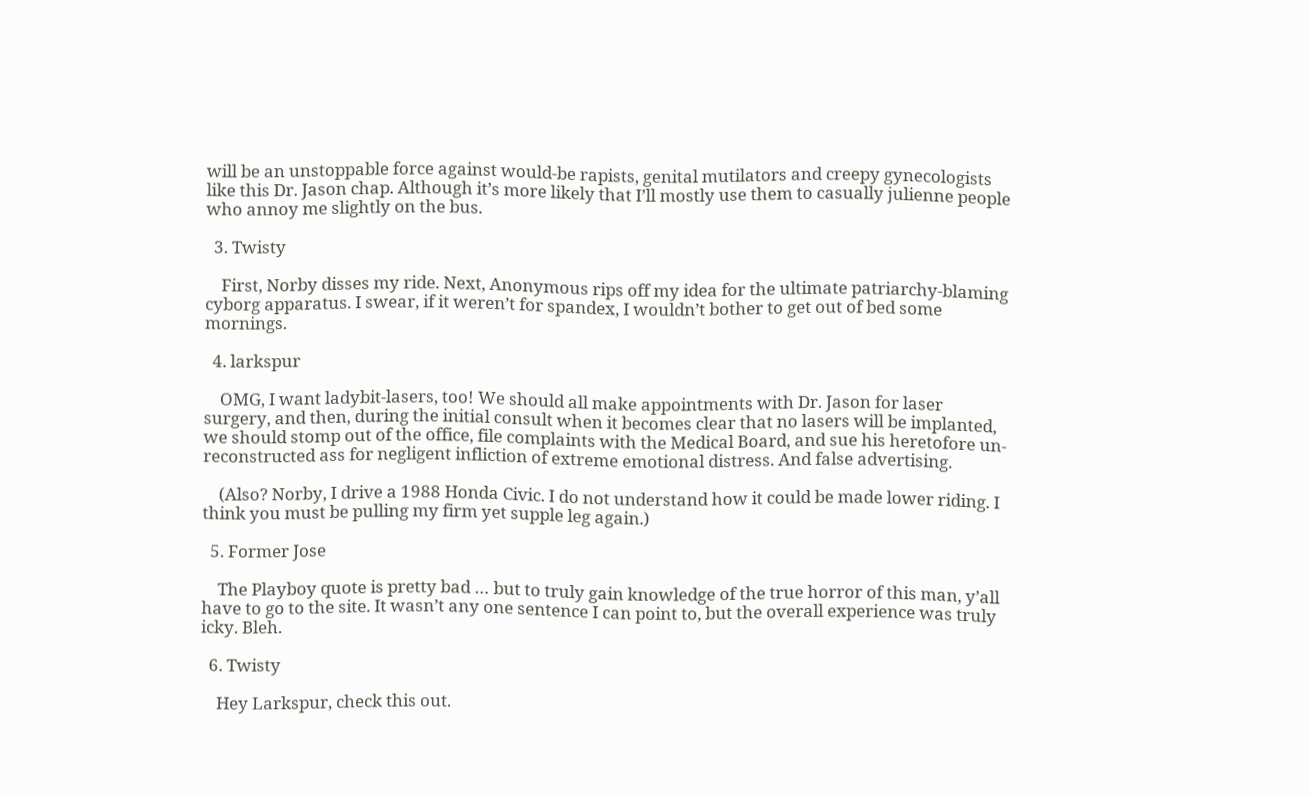will be an unstoppable force against would-be rapists, genital mutilators and creepy gynecologists like this Dr. Jason chap. Although it’s more likely that I’ll mostly use them to casually julienne people who annoy me slightly on the bus.

  3. Twisty

    First, Norby disses my ride. Next, Anonymous rips off my idea for the ultimate patriarchy-blaming cyborg apparatus. I swear, if it weren’t for spandex, I wouldn’t bother to get out of bed some mornings.

  4. larkspur

    OMG, I want ladybit-lasers, too! We should all make appointments with Dr. Jason for laser surgery, and then, during the initial consult when it becomes clear that no lasers will be implanted, we should stomp out of the office, file complaints with the Medical Board, and sue his heretofore un-reconstructed ass for negligent infliction of extreme emotional distress. And false advertising.

    (Also? Norby, I drive a 1988 Honda Civic. I do not understand how it could be made lower riding. I think you must be pulling my firm yet supple leg again.)

  5. Former Jose

    The Playboy quote is pretty bad … but to truly gain knowledge of the true horror of this man, y’all have to go to the site. It wasn’t any one sentence I can point to, but the overall experience was truly icky. Bleh.

  6. Twisty

    Hey Larkspur, check this out.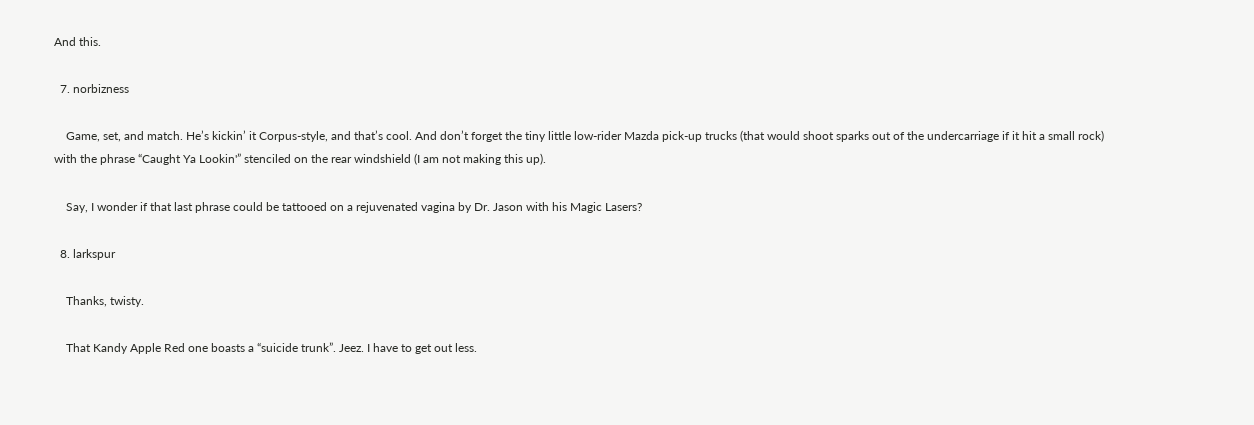And this.

  7. norbizness

    Game, set, and match. He’s kickin’ it Corpus-style, and that’s cool. And don’t forget the tiny little low-rider Mazda pick-up trucks (that would shoot sparks out of the undercarriage if it hit a small rock) with the phrase “Caught Ya Lookin'” stenciled on the rear windshield (I am not making this up).

    Say, I wonder if that last phrase could be tattooed on a rejuvenated vagina by Dr. Jason with his Magic Lasers?

  8. larkspur

    Thanks, twisty.

    That Kandy Apple Red one boasts a “suicide trunk”. Jeez. I have to get out less.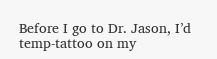Before I go to Dr. Jason, I’d temp-tattoo on my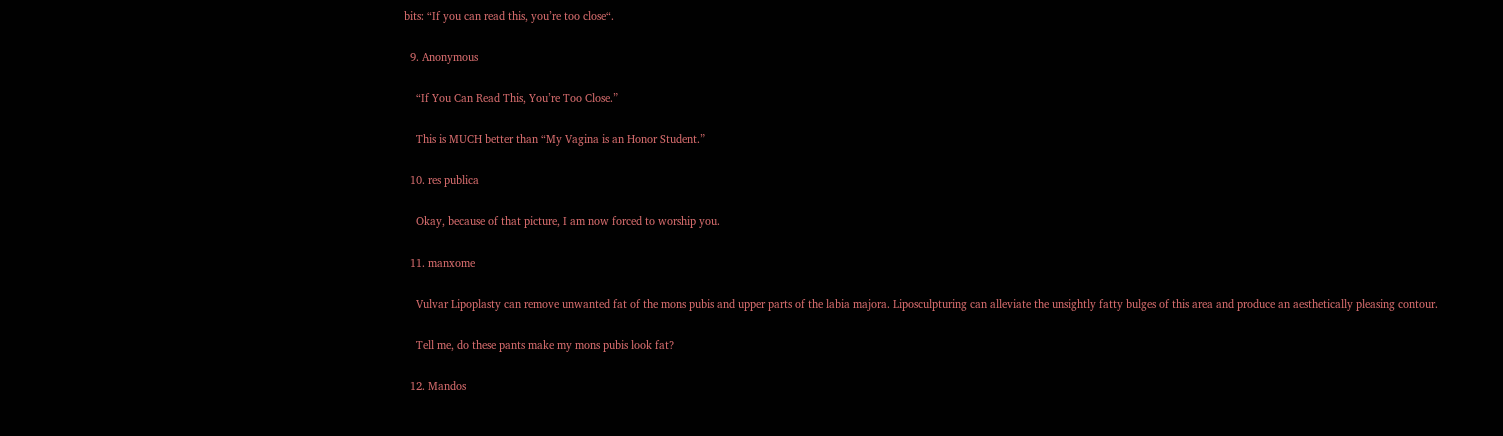bits: “If you can read this, you’re too close“.

  9. Anonymous

    “If You Can Read This, You’re Too Close.”

    This is MUCH better than “My Vagina is an Honor Student.”

  10. res publica

    Okay, because of that picture, I am now forced to worship you.

  11. manxome

    Vulvar Lipoplasty can remove unwanted fat of the mons pubis and upper parts of the labia majora. Liposculpturing can alleviate the unsightly fatty bulges of this area and produce an aesthetically pleasing contour.

    Tell me, do these pants make my mons pubis look fat?

  12. Mandos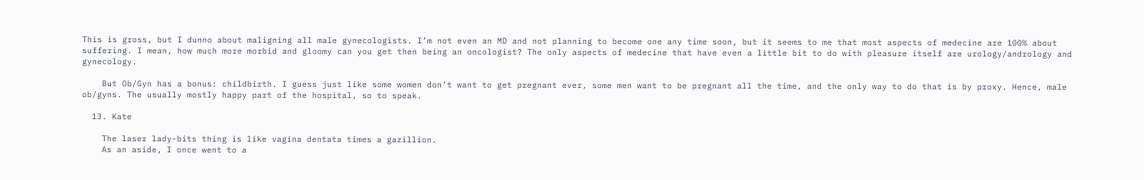This is gross, but I dunno about maligning all male gynecologists. I’m not even an MD and not planning to become one any time soon, but it seems to me that most aspects of medecine are 100% about suffering. I mean, how much more morbid and gloomy can you get then being an oncologist? The only aspects of medecine that have even a little bit to do with pleasure itself are urology/andrology and gynecology.

    But Ob/Gyn has a bonus: childbirth. I guess just like some women don’t want to get pregnant ever, some men want to be pregnant all the time, and the only way to do that is by proxy. Hence, male ob/gyns. The usually mostly happy part of the hospital, so to speak.

  13. Kate

    The laser lady-bits thing is like vagina dentata times a gazillion.
    As an aside, I once went to a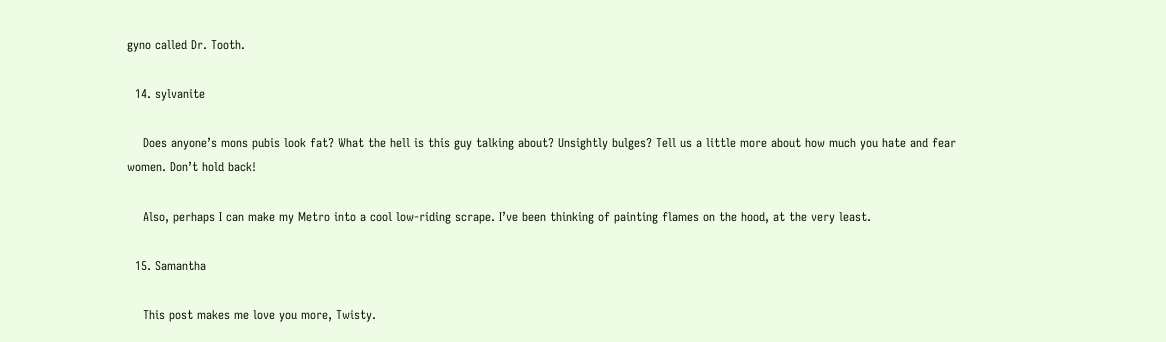gyno called Dr. Tooth.

  14. sylvanite

    Does anyone’s mons pubis look fat? What the hell is this guy talking about? Unsightly bulges? Tell us a little more about how much you hate and fear women. Don’t hold back!

    Also, perhaps I can make my Metro into a cool low-riding scrape. I’ve been thinking of painting flames on the hood, at the very least.

  15. Samantha

    This post makes me love you more, Twisty.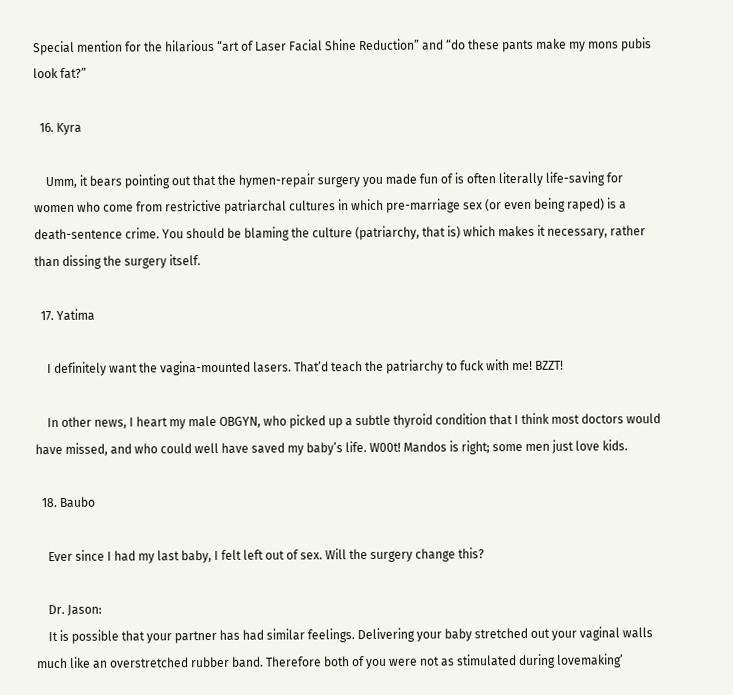Special mention for the hilarious “art of Laser Facial Shine Reduction” and “do these pants make my mons pubis look fat?”

  16. Kyra

    Umm, it bears pointing out that the hymen-repair surgery you made fun of is often literally life-saving for women who come from restrictive patriarchal cultures in which pre-marriage sex (or even being raped) is a death-sentence crime. You should be blaming the culture (patriarchy, that is) which makes it necessary, rather than dissing the surgery itself.

  17. Yatima

    I definitely want the vagina-mounted lasers. That’d teach the patriarchy to fuck with me! BZZT!

    In other news, I heart my male OBGYN, who picked up a subtle thyroid condition that I think most doctors would have missed, and who could well have saved my baby’s life. W00t! Mandos is right; some men just love kids.

  18. Baubo

    Ever since I had my last baby, I felt left out of sex. Will the surgery change this?

    Dr. Jason:
    It is possible that your partner has had similar feelings. Delivering your baby stretched out your vaginal walls much like an overstretched rubber band. Therefore both of you were not as stimulated during lovemaking’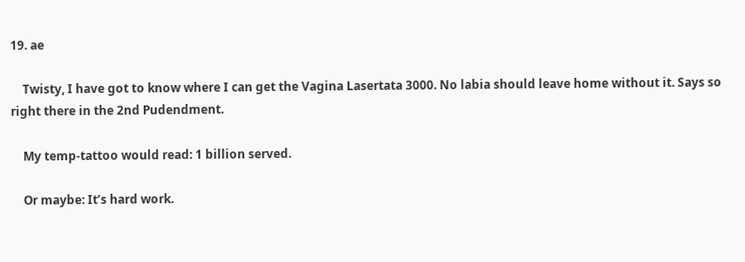19. ae

    Twisty, I have got to know where I can get the Vagina Lasertata 3000. No labia should leave home without it. Says so right there in the 2nd Pudendment.

    My temp-tattoo would read: 1 billion served.

    Or maybe: It’s hard work.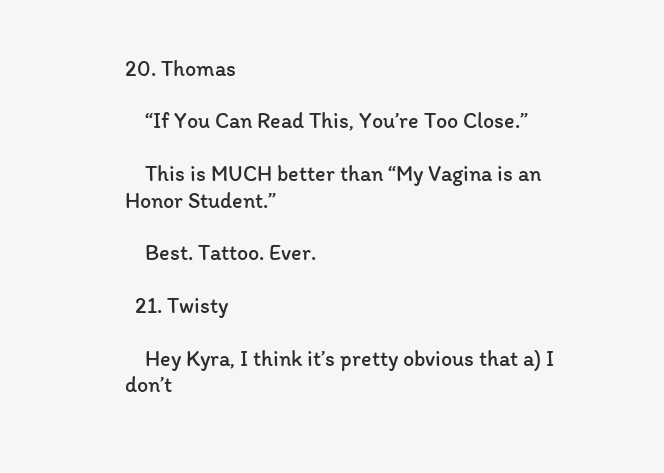20. Thomas

    “If You Can Read This, You’re Too Close.”

    This is MUCH better than “My Vagina is an Honor Student.”

    Best. Tattoo. Ever.

  21. Twisty

    Hey Kyra, I think it’s pretty obvious that a) I don’t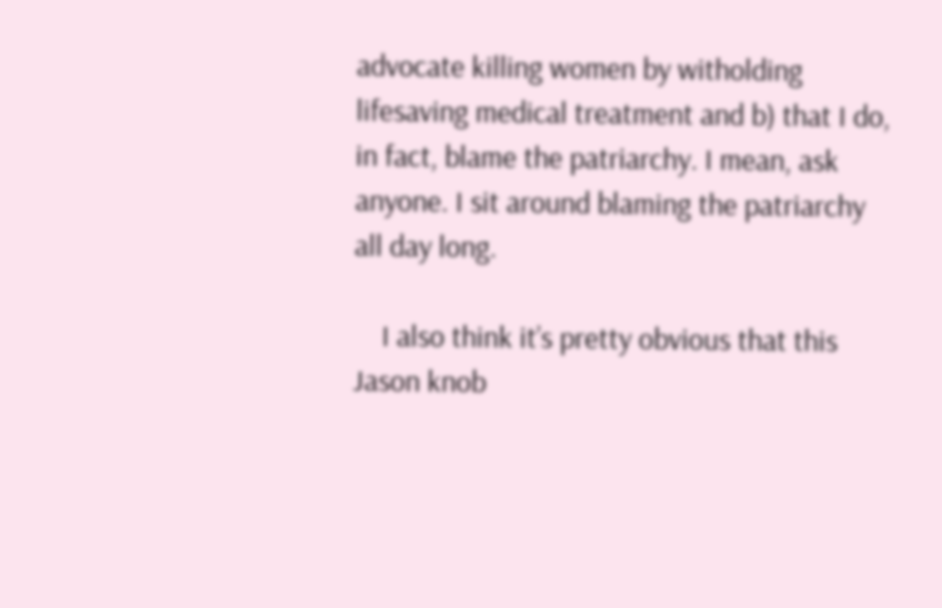advocate killing women by witholding lifesaving medical treatment and b) that I do, in fact, blame the patriarchy. I mean, ask anyone. I sit around blaming the patriarchy all day long.

    I also think it’s pretty obvious that this Jason knob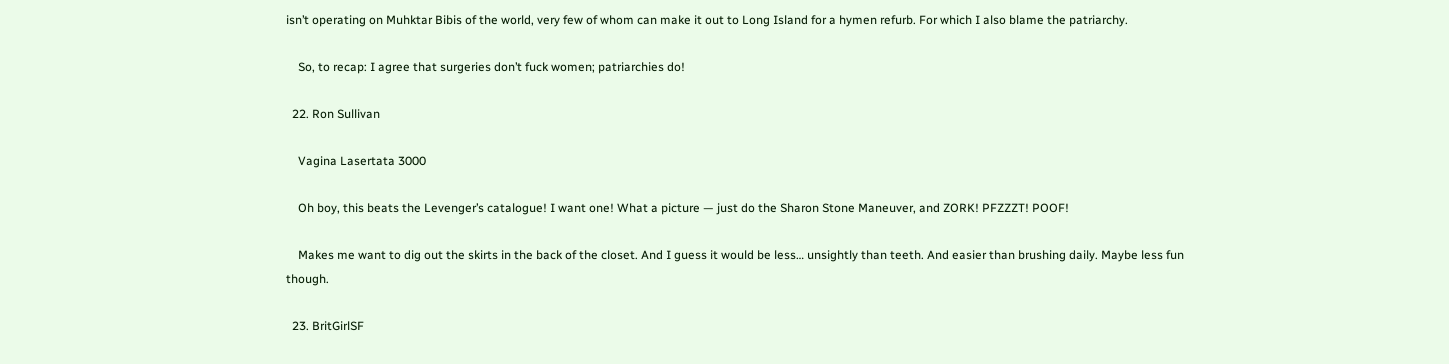isn’t operating on Muhktar Bibis of the world, very few of whom can make it out to Long Island for a hymen refurb. For which I also blame the patriarchy.

    So, to recap: I agree that surgeries don’t fuck women; patriarchies do!

  22. Ron Sullivan

    Vagina Lasertata 3000

    Oh boy, this beats the Levenger’s catalogue! I want one! What a picture — just do the Sharon Stone Maneuver, and ZORK! PFZZZT! POOF!

    Makes me want to dig out the skirts in the back of the closet. And I guess it would be less… unsightly than teeth. And easier than brushing daily. Maybe less fun though.

  23. BritGirlSF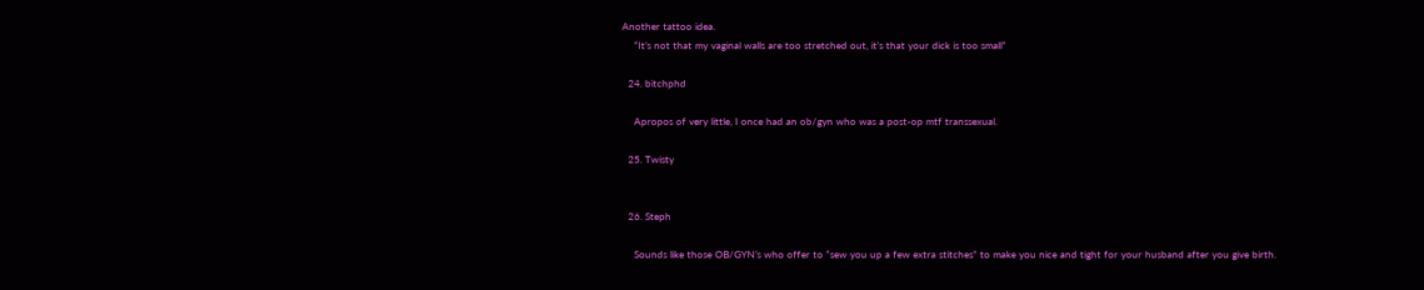Another tattoo idea.
    “It’s not that my vaginal walls are too stretched out, it’s that your dick is too small”

  24. bitchphd

    Apropos of very little, I once had an ob/gyn who was a post-op mtf transsexual.

  25. Twisty


  26. Steph

    Sounds like those OB/GYN’s who offer to “sew you up a few extra stitches” to make you nice and tight for your husband after you give birth.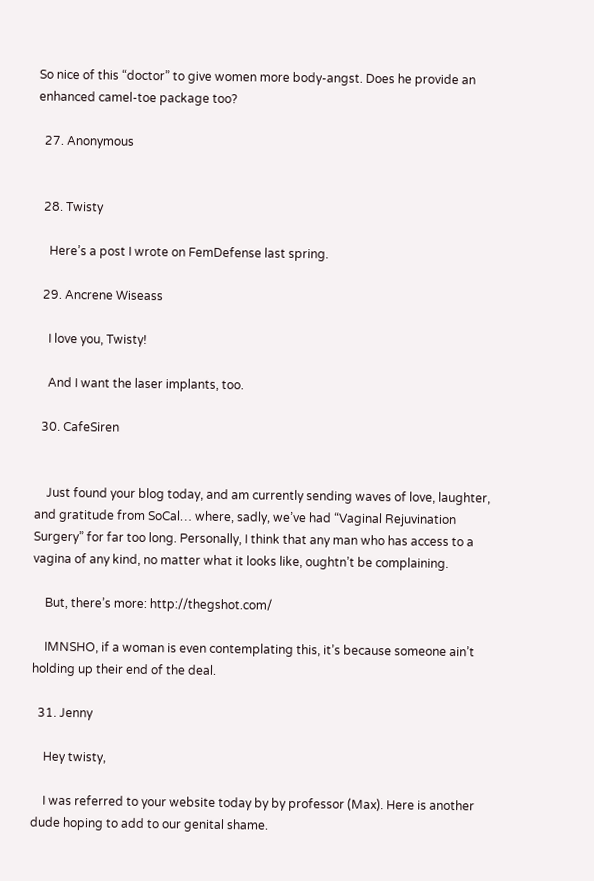So nice of this “doctor” to give women more body-angst. Does he provide an enhanced camel-toe package too?

  27. Anonymous


  28. Twisty

    Here’s a post I wrote on FemDefense last spring.

  29. Ancrene Wiseass

    I love you, Twisty!

    And I want the laser implants, too.

  30. CafeSiren


    Just found your blog today, and am currently sending waves of love, laughter, and gratitude from SoCal… where, sadly, we’ve had “Vaginal Rejuvination Surgery” for far too long. Personally, I think that any man who has access to a vagina of any kind, no matter what it looks like, oughtn’t be complaining.

    But, there’s more: http://thegshot.com/

    IMNSHO, if a woman is even contemplating this, it’s because someone ain’t holding up their end of the deal.

  31. Jenny

    Hey twisty,

    I was referred to your website today by by professor (Max). Here is another dude hoping to add to our genital shame.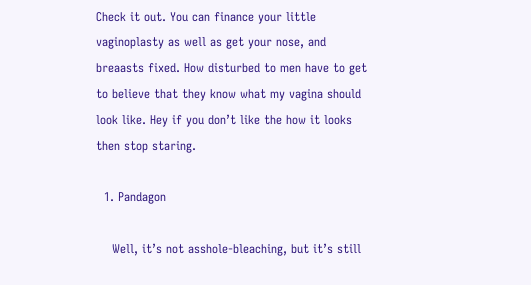Check it out. You can finance your little vaginoplasty as well as get your nose, and breaasts fixed. How disturbed to men have to get to believe that they know what my vagina should look like. Hey if you don’t like the how it looks then stop staring.

  1. Pandagon

    Well, it’s not asshole-bleaching, but it’s still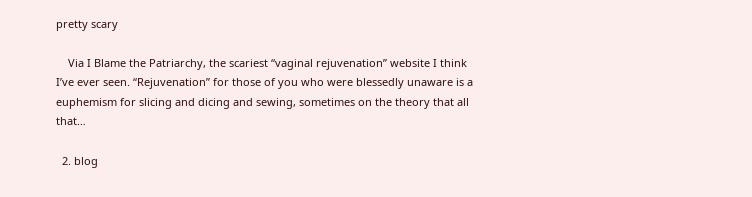pretty scary

    Via I Blame the Patriarchy, the scariest “vaginal rejuvenation” website I think I’ve ever seen. “Rejuvenation” for those of you who were blessedly unaware is a euphemism for slicing and dicing and sewing, sometimes on the theory that all that…

  2. blog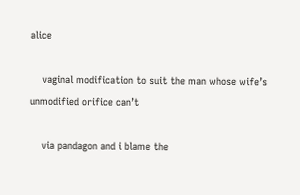alice

    vaginal modification to suit the man whose wife’s unmodified orifice can’t

    via pandagon and i blame the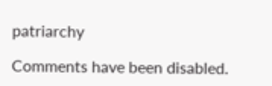patriarchy

Comments have been disabled.